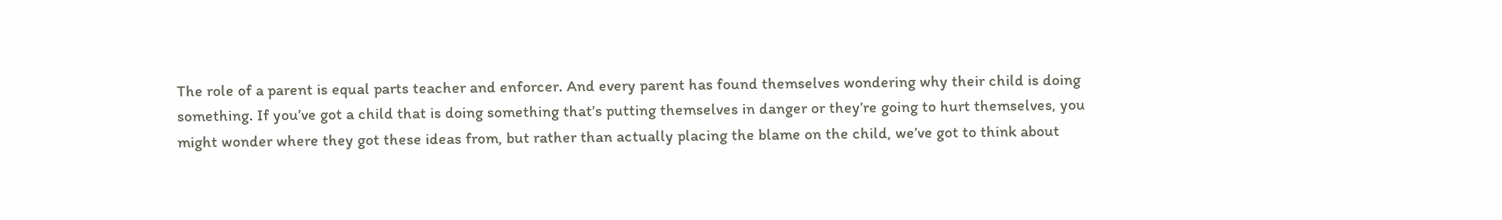The role of a parent is equal parts teacher and enforcer. And every parent has found themselves wondering why their child is doing something. If you’ve got a child that is doing something that’s putting themselves in danger or they’re going to hurt themselves, you might wonder where they got these ideas from, but rather than actually placing the blame on the child, we’ve got to think about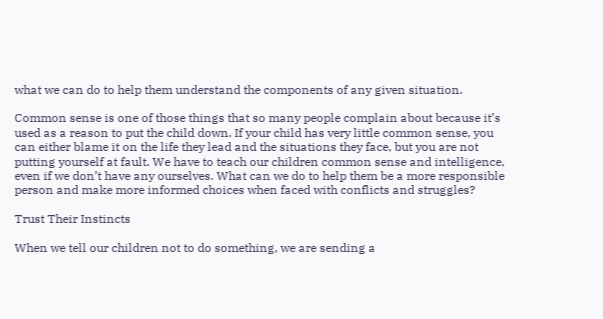what we can do to help them understand the components of any given situation.

Common sense is one of those things that so many people complain about because it’s used as a reason to put the child down. If your child has very little common sense, you can either blame it on the life they lead and the situations they face, but you are not putting yourself at fault. We have to teach our children common sense and intelligence, even if we don’t have any ourselves. What can we do to help them be a more responsible person and make more informed choices when faced with conflicts and struggles?

Trust Their Instincts

When we tell our children not to do something, we are sending a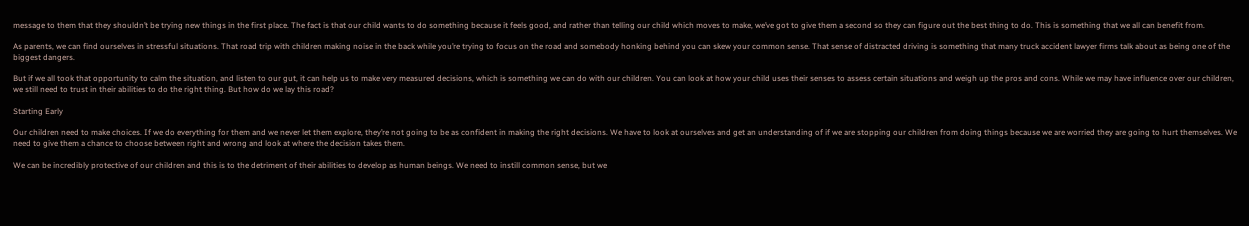message to them that they shouldn’t be trying new things in the first place. The fact is that our child wants to do something because it feels good, and rather than telling our child which moves to make, we’ve got to give them a second so they can figure out the best thing to do. This is something that we all can benefit from.

As parents, we can find ourselves in stressful situations. That road trip with children making noise in the back while you’re trying to focus on the road and somebody honking behind you can skew your common sense. That sense of distracted driving is something that many truck accident lawyer firms talk about as being one of the biggest dangers.

But if we all took that opportunity to calm the situation, and listen to our gut, it can help us to make very measured decisions, which is something we can do with our children. You can look at how your child uses their senses to assess certain situations and weigh up the pros and cons. While we may have influence over our children, we still need to trust in their abilities to do the right thing. But how do we lay this road?

Starting Early

Our children need to make choices. If we do everything for them and we never let them explore, they’re not going to be as confident in making the right decisions. We have to look at ourselves and get an understanding of if we are stopping our children from doing things because we are worried they are going to hurt themselves. We need to give them a chance to choose between right and wrong and look at where the decision takes them.

We can be incredibly protective of our children and this is to the detriment of their abilities to develop as human beings. We need to instill common sense, but we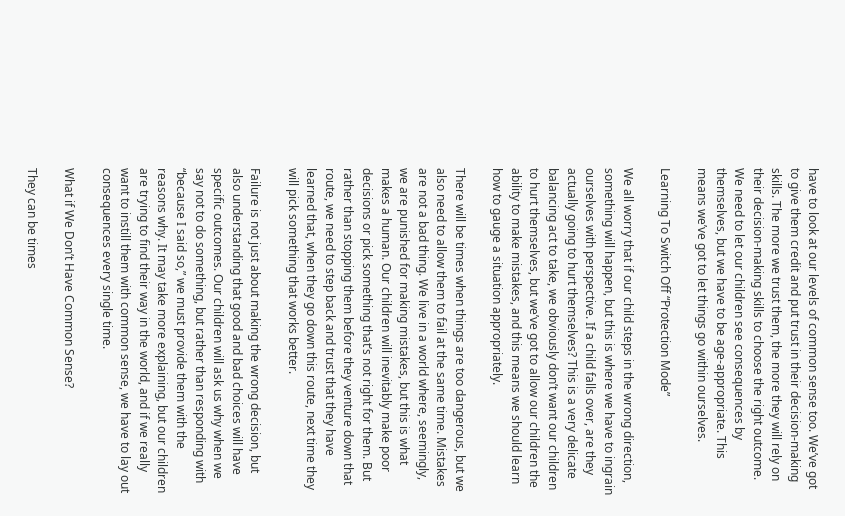have to look at our levels of common sense too. We’ve got to give them credit and put trust in their decision-making skills. The more we trust them, the more they will rely on their decision-making skills to choose the right outcome. We need to let our children see consequences by themselves, but we have to be age-appropriate. This means we’ve got to let things go within ourselves.

Learning To Switch Off “Protection Mode”

We all worry that if our child steps in the wrong direction, something will happen, but this is where we have to ingrain ourselves with perspective. If a child falls over, are they actually going to hurt themselves? This is a very delicate balancing act to take, we obviously don’t want our children to hurt themselves, but we’ve got to allow our children the ability to make mistakes, and this means we should learn how to gauge a situation appropriately.

There will be times when things are too dangerous, but we also need to allow them to fail at the same time. Mistakes are not a bad thing. We live in a world where, seemingly, we are punished for making mistakes, but this is what makes a human. Our children will inevitably make poor decisions or pick something that’s not right for them. But rather than stopping them before they venture down that route, we need to step back and trust that they have learned that, when they go down this route, next time they will pick something that works better.

Failure is not just about making the wrong decision, but also understanding that good and bad choices will have specific outcomes. Our children will ask us why when we say not to do something, but rather than responding with “because I said so,” we must provide them with the reasons why. It may take more explaining, but our children are trying to find their way in the world, and if we really want to instill them with common sense, we have to lay out consequences every single time.

What if We Don’t Have Common Sense?

They can be times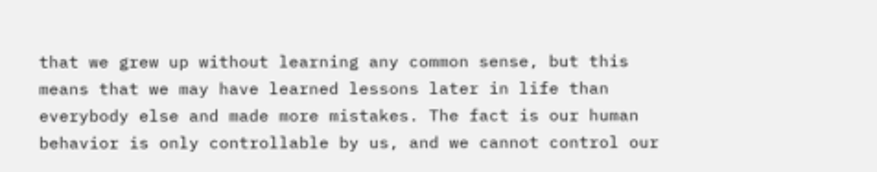that we grew up without learning any common sense, but this means that we may have learned lessons later in life than everybody else and made more mistakes. The fact is our human behavior is only controllable by us, and we cannot control our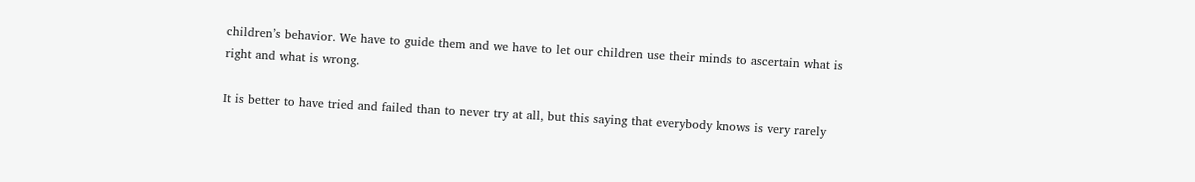children’s behavior. We have to guide them and we have to let our children use their minds to ascertain what is right and what is wrong.

It is better to have tried and failed than to never try at all, but this saying that everybody knows is very rarely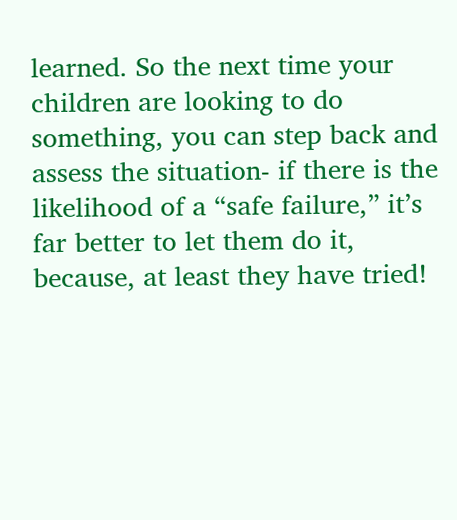learned. So the next time your children are looking to do something, you can step back and assess the situation- if there is the likelihood of a “safe failure,” it’s far better to let them do it, because, at least they have tried!